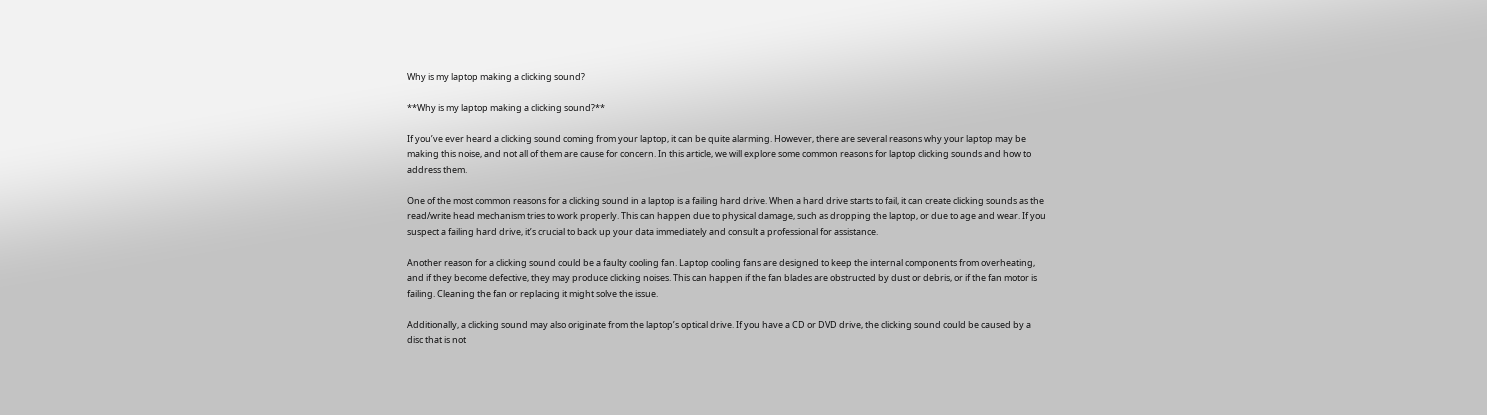Why is my laptop making a clicking sound?

**Why is my laptop making a clicking sound?**

If you’ve ever heard a clicking sound coming from your laptop, it can be quite alarming. However, there are several reasons why your laptop may be making this noise, and not all of them are cause for concern. In this article, we will explore some common reasons for laptop clicking sounds and how to address them.

One of the most common reasons for a clicking sound in a laptop is a failing hard drive. When a hard drive starts to fail, it can create clicking sounds as the read/write head mechanism tries to work properly. This can happen due to physical damage, such as dropping the laptop, or due to age and wear. If you suspect a failing hard drive, it’s crucial to back up your data immediately and consult a professional for assistance.

Another reason for a clicking sound could be a faulty cooling fan. Laptop cooling fans are designed to keep the internal components from overheating, and if they become defective, they may produce clicking noises. This can happen if the fan blades are obstructed by dust or debris, or if the fan motor is failing. Cleaning the fan or replacing it might solve the issue.

Additionally, a clicking sound may also originate from the laptop’s optical drive. If you have a CD or DVD drive, the clicking sound could be caused by a disc that is not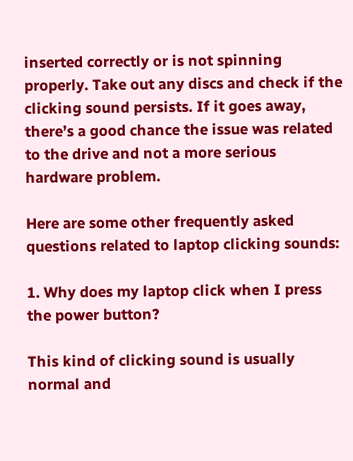inserted correctly or is not spinning properly. Take out any discs and check if the clicking sound persists. If it goes away, there’s a good chance the issue was related to the drive and not a more serious hardware problem.

Here are some other frequently asked questions related to laptop clicking sounds:

1. Why does my laptop click when I press the power button?

This kind of clicking sound is usually normal and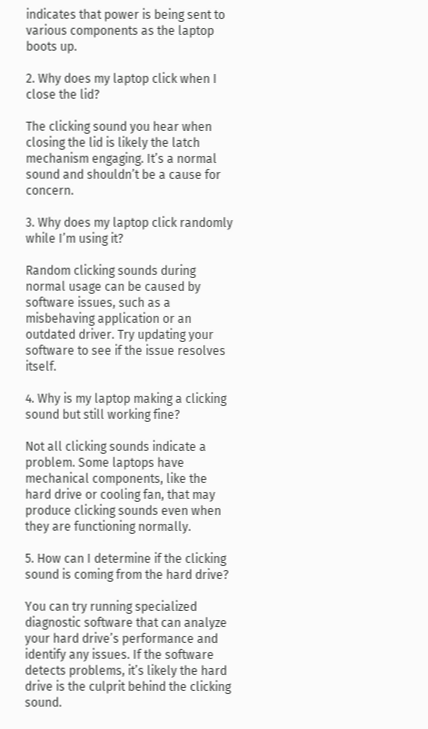indicates that power is being sent to various components as the laptop boots up.

2. Why does my laptop click when I close the lid?

The clicking sound you hear when closing the lid is likely the latch mechanism engaging. It’s a normal sound and shouldn’t be a cause for concern.

3. Why does my laptop click randomly while I’m using it?

Random clicking sounds during normal usage can be caused by software issues, such as a misbehaving application or an outdated driver. Try updating your software to see if the issue resolves itself.

4. Why is my laptop making a clicking sound but still working fine?

Not all clicking sounds indicate a problem. Some laptops have mechanical components, like the hard drive or cooling fan, that may produce clicking sounds even when they are functioning normally.

5. How can I determine if the clicking sound is coming from the hard drive?

You can try running specialized diagnostic software that can analyze your hard drive’s performance and identify any issues. If the software detects problems, it’s likely the hard drive is the culprit behind the clicking sound.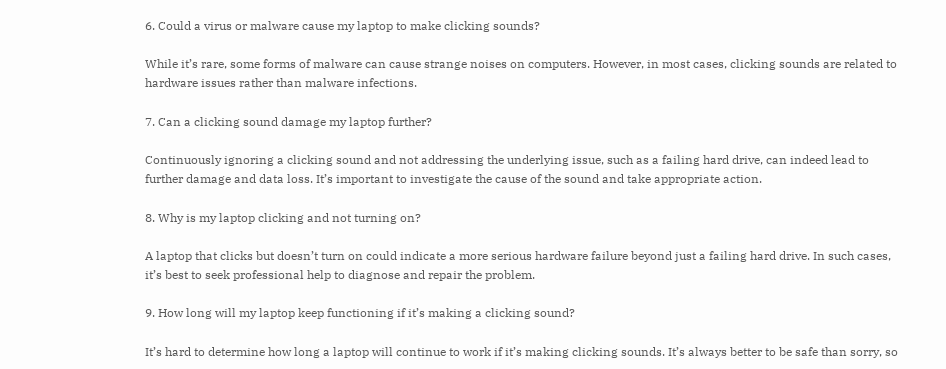6. Could a virus or malware cause my laptop to make clicking sounds?

While it’s rare, some forms of malware can cause strange noises on computers. However, in most cases, clicking sounds are related to hardware issues rather than malware infections.

7. Can a clicking sound damage my laptop further?

Continuously ignoring a clicking sound and not addressing the underlying issue, such as a failing hard drive, can indeed lead to further damage and data loss. It’s important to investigate the cause of the sound and take appropriate action.

8. Why is my laptop clicking and not turning on?

A laptop that clicks but doesn’t turn on could indicate a more serious hardware failure beyond just a failing hard drive. In such cases, it’s best to seek professional help to diagnose and repair the problem.

9. How long will my laptop keep functioning if it’s making a clicking sound?

It’s hard to determine how long a laptop will continue to work if it’s making clicking sounds. It’s always better to be safe than sorry, so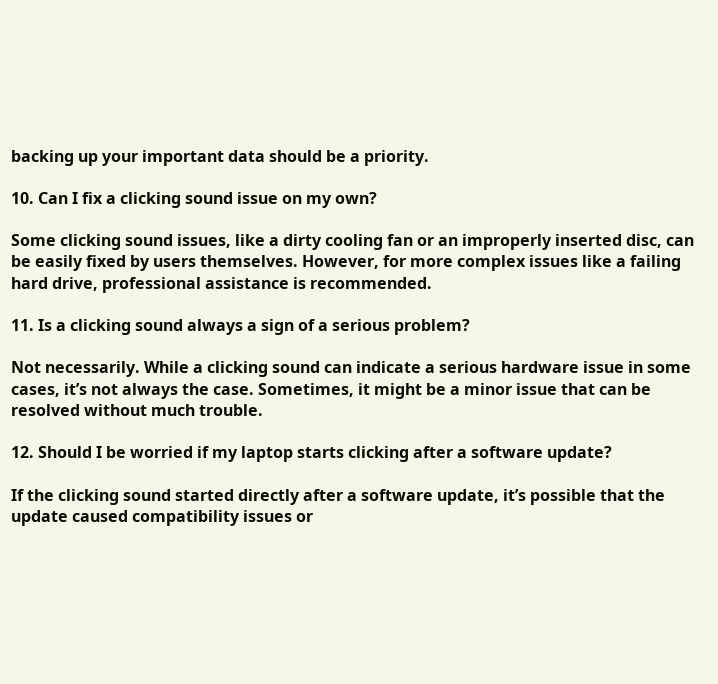backing up your important data should be a priority.

10. Can I fix a clicking sound issue on my own?

Some clicking sound issues, like a dirty cooling fan or an improperly inserted disc, can be easily fixed by users themselves. However, for more complex issues like a failing hard drive, professional assistance is recommended.

11. Is a clicking sound always a sign of a serious problem?

Not necessarily. While a clicking sound can indicate a serious hardware issue in some cases, it’s not always the case. Sometimes, it might be a minor issue that can be resolved without much trouble.

12. Should I be worried if my laptop starts clicking after a software update?

If the clicking sound started directly after a software update, it’s possible that the update caused compatibility issues or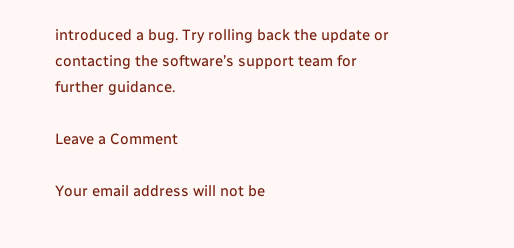introduced a bug. Try rolling back the update or contacting the software’s support team for further guidance.

Leave a Comment

Your email address will not be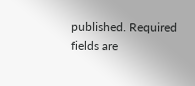published. Required fields are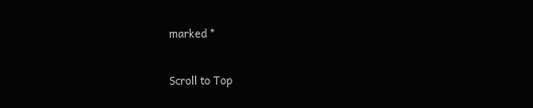marked *

Scroll to Top